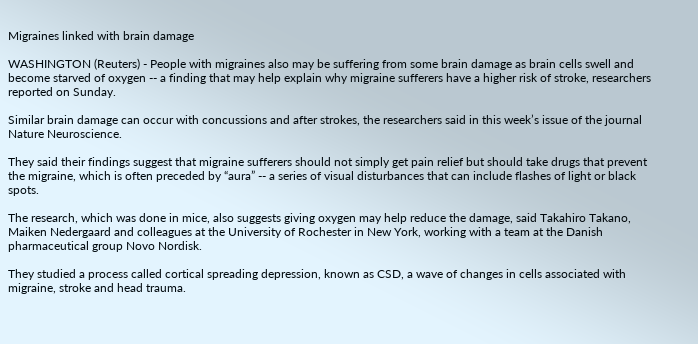Migraines linked with brain damage

WASHINGTON (Reuters) - People with migraines also may be suffering from some brain damage as brain cells swell and become starved of oxygen -- a finding that may help explain why migraine sufferers have a higher risk of stroke, researchers reported on Sunday.

Similar brain damage can occur with concussions and after strokes, the researchers said in this week’s issue of the journal Nature Neuroscience.

They said their findings suggest that migraine sufferers should not simply get pain relief but should take drugs that prevent the migraine, which is often preceded by “aura” -- a series of visual disturbances that can include flashes of light or black spots.

The research, which was done in mice, also suggests giving oxygen may help reduce the damage, said Takahiro Takano, Maiken Nedergaard and colleagues at the University of Rochester in New York, working with a team at the Danish pharmaceutical group Novo Nordisk.

They studied a process called cortical spreading depression, known as CSD, a wave of changes in cells associated with migraine, stroke and head trauma.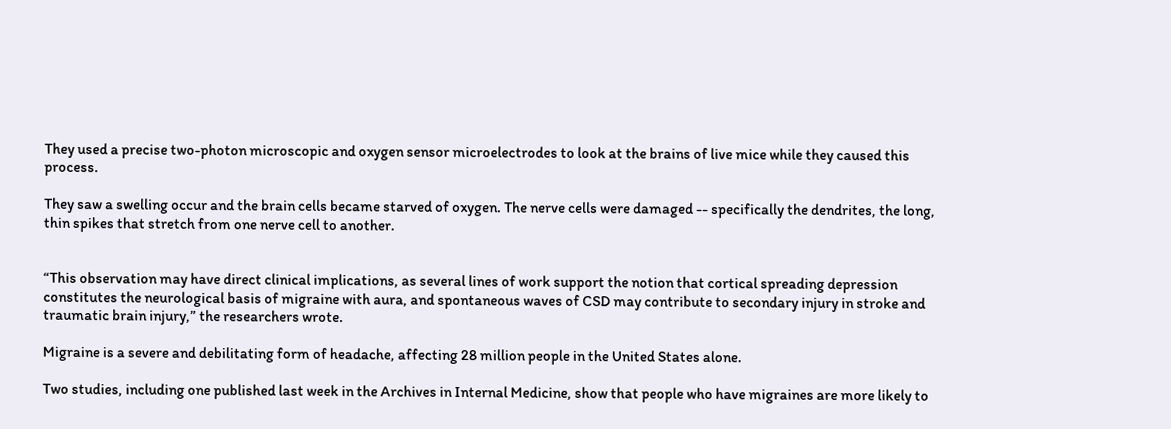They used a precise two-photon microscopic and oxygen sensor microelectrodes to look at the brains of live mice while they caused this process.

They saw a swelling occur and the brain cells became starved of oxygen. The nerve cells were damaged -- specifically the dendrites, the long, thin spikes that stretch from one nerve cell to another.


“This observation may have direct clinical implications, as several lines of work support the notion that cortical spreading depression constitutes the neurological basis of migraine with aura, and spontaneous waves of CSD may contribute to secondary injury in stroke and traumatic brain injury,” the researchers wrote.

Migraine is a severe and debilitating form of headache, affecting 28 million people in the United States alone.

Two studies, including one published last week in the Archives in Internal Medicine, show that people who have migraines are more likely to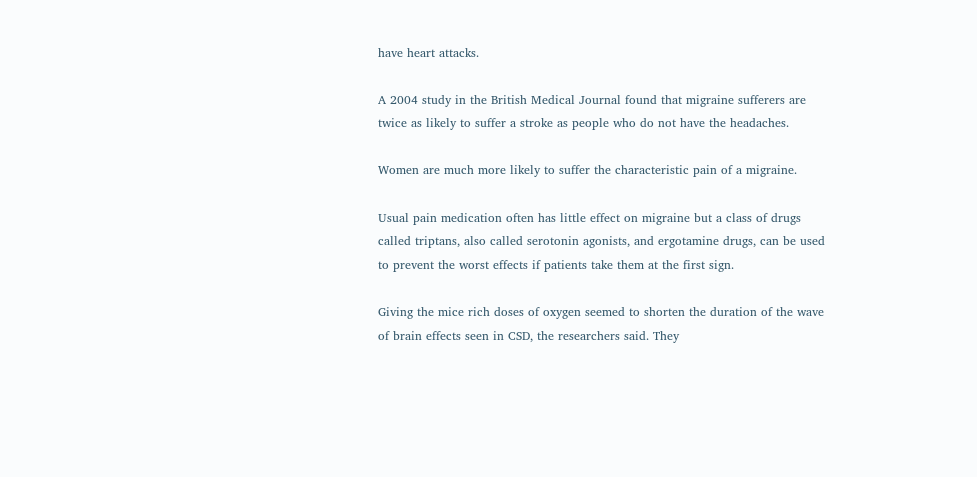have heart attacks.

A 2004 study in the British Medical Journal found that migraine sufferers are twice as likely to suffer a stroke as people who do not have the headaches.

Women are much more likely to suffer the characteristic pain of a migraine.

Usual pain medication often has little effect on migraine but a class of drugs called triptans, also called serotonin agonists, and ergotamine drugs, can be used to prevent the worst effects if patients take them at the first sign.

Giving the mice rich doses of oxygen seemed to shorten the duration of the wave of brain effects seen in CSD, the researchers said. They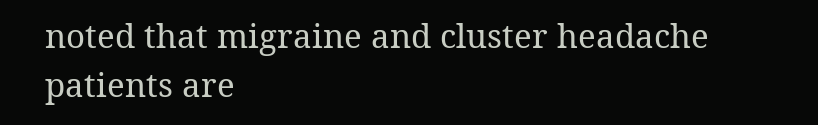noted that migraine and cluster headache patients are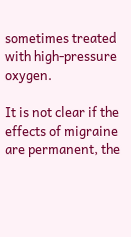sometimes treated with high-pressure oxygen.

It is not clear if the effects of migraine are permanent, the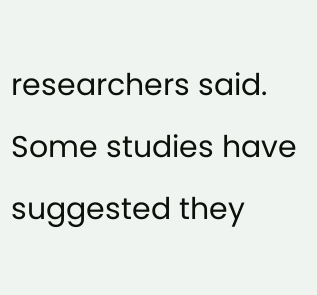researchers said. Some studies have suggested they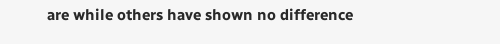are while others have shown no difference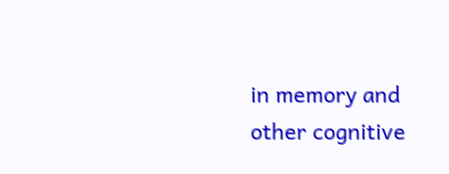in memory and other cognitive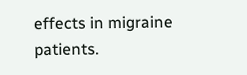effects in migraine patients.